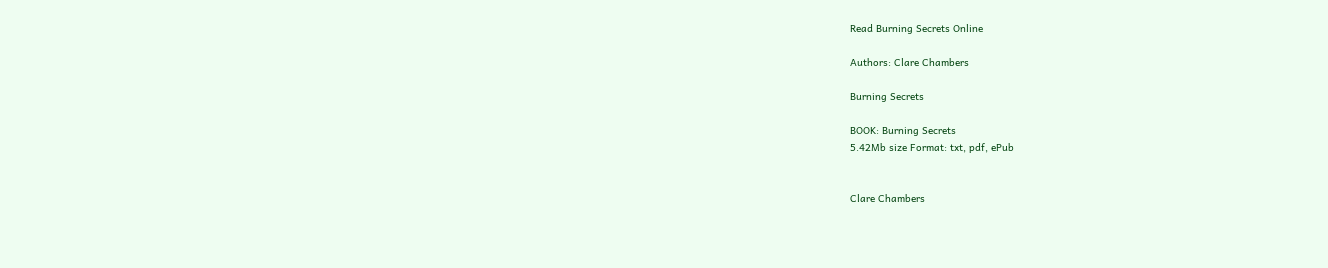Read Burning Secrets Online

Authors: Clare Chambers

Burning Secrets

BOOK: Burning Secrets
5.42Mb size Format: txt, pdf, ePub


Clare Chambers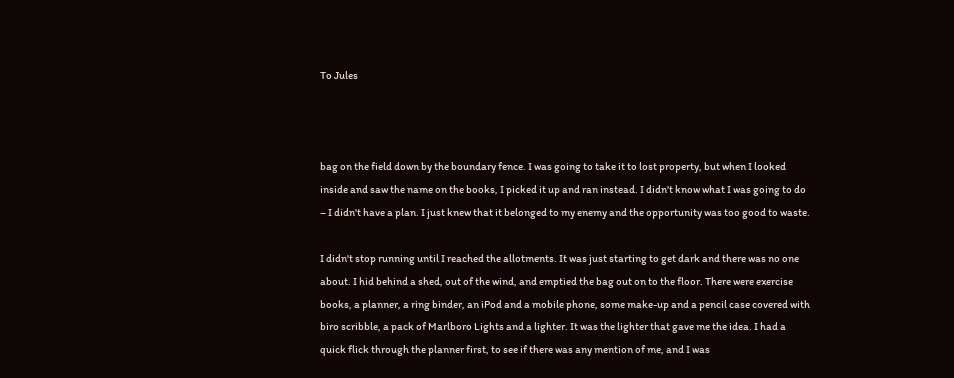To Jules



bag on the field down by the boundary fence. I was going to take it to lost property, but when I looked inside and saw the name on the books, I picked it up and ran instead. I didn't know what I was going to do – I didn't have a plan. I just knew that it belonged to my enemy and the opportunity was too good to waste.

I didn't stop running until I reached the allotments. It was just starting to get dark and there was no one about. I hid behind a shed, out of the wind, and emptied the bag out on to the floor. There were exercise books, a planner, a ring binder, an iPod and a mobile phone, some make-up and a pencil case covered with biro scribble, a pack of Marlboro Lights and a lighter. It was the lighter that gave me the idea. I had a quick flick through the planner first, to see if there was any mention of me, and I was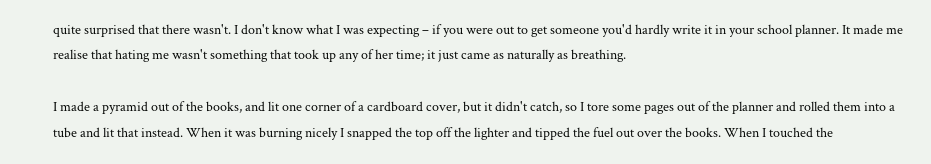quite surprised that there wasn't. I don't know what I was expecting – if you were out to get someone you'd hardly write it in your school planner. It made me realise that hating me wasn't something that took up any of her time; it just came as naturally as breathing.

I made a pyramid out of the books, and lit one corner of a cardboard cover, but it didn't catch, so I tore some pages out of the planner and rolled them into a tube and lit that instead. When it was burning nicely I snapped the top off the lighter and tipped the fuel out over the books. When I touched the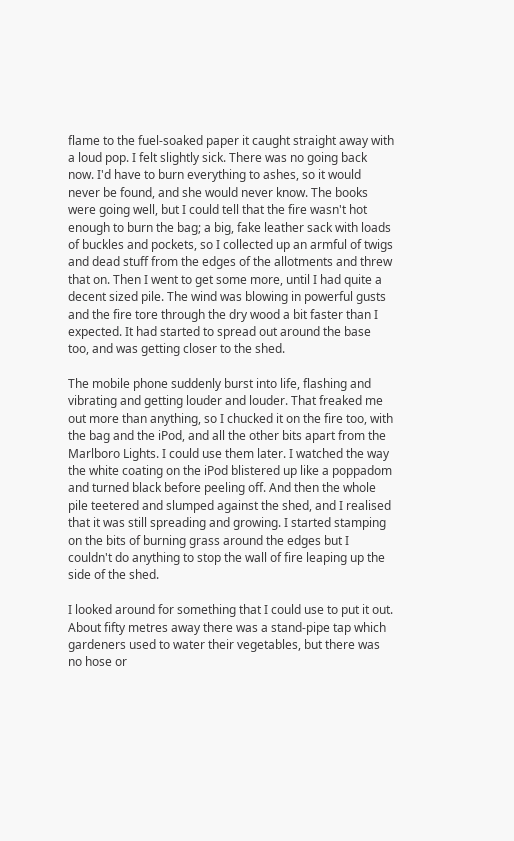flame to the fuel-soaked paper it caught straight away with a loud pop. I felt slightly sick. There was no going back now. I'd have to burn everything to ashes, so it would never be found, and she would never know. The books were going well, but I could tell that the fire wasn't hot enough to burn the bag; a big, fake leather sack with loads of buckles and pockets, so I collected up an armful of twigs and dead stuff from the edges of the allotments and threw that on. Then I went to get some more, until I had quite a decent sized pile. The wind was blowing in powerful gusts and the fire tore through the dry wood a bit faster than I expected. It had started to spread out around the base too, and was getting closer to the shed.

The mobile phone suddenly burst into life, flashing and vibrating and getting louder and louder. That freaked me out more than anything, so I chucked it on the fire too, with the bag and the iPod, and all the other bits apart from the Marlboro Lights. I could use them later. I watched the way the white coating on the iPod blistered up like a poppadom and turned black before peeling off. And then the whole pile teetered and slumped against the shed, and I realised that it was still spreading and growing. I started stamping on the bits of burning grass around the edges but I couldn't do anything to stop the wall of fire leaping up the side of the shed.

I looked around for something that I could use to put it out. About fifty metres away there was a stand-pipe tap which gardeners used to water their vegetables, but there was no hose or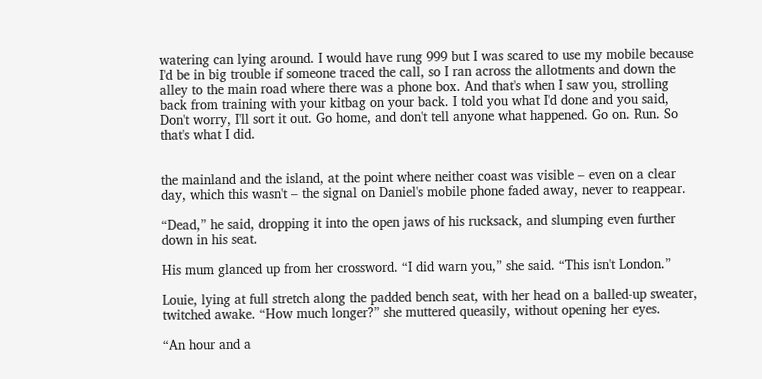watering can lying around. I would have rung 999 but I was scared to use my mobile because I'd be in big trouble if someone traced the call, so I ran across the allotments and down the alley to the main road where there was a phone box. And that's when I saw you, strolling back from training with your kitbag on your back. I told you what I'd done and you said, Don't worry, I'll sort it out. Go home, and don't tell anyone what happened. Go on. Run. So that's what I did.


the mainland and the island, at the point where neither coast was visible – even on a clear day, which this wasn't – the signal on Daniel's mobile phone faded away, never to reappear.

“Dead,” he said, dropping it into the open jaws of his rucksack, and slumping even further down in his seat.

His mum glanced up from her crossword. “I did warn you,” she said. “This isn't London.”

Louie, lying at full stretch along the padded bench seat, with her head on a balled-up sweater, twitched awake. “How much longer?” she muttered queasily, without opening her eyes.

“An hour and a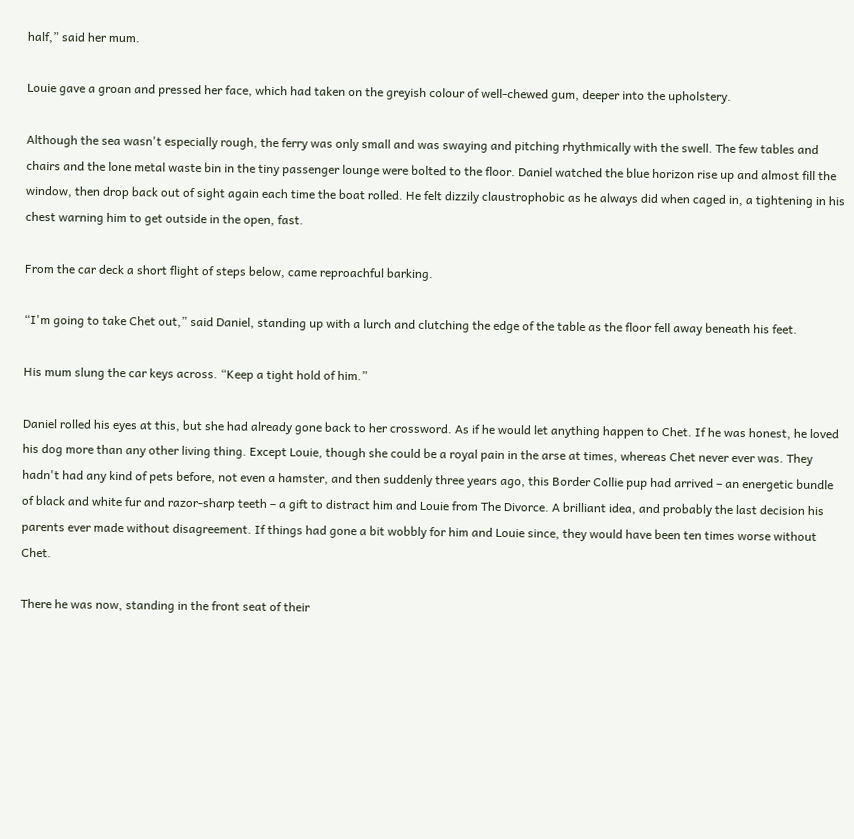half,” said her mum.

Louie gave a groan and pressed her face, which had taken on the greyish colour of well-chewed gum, deeper into the upholstery.

Although the sea wasn't especially rough, the ferry was only small and was swaying and pitching rhythmically with the swell. The few tables and chairs and the lone metal waste bin in the tiny passenger lounge were bolted to the floor. Daniel watched the blue horizon rise up and almost fill the window, then drop back out of sight again each time the boat rolled. He felt dizzily claustrophobic as he always did when caged in, a tightening in his chest warning him to get outside in the open, fast.

From the car deck a short flight of steps below, came reproachful barking.

“I'm going to take Chet out,” said Daniel, standing up with a lurch and clutching the edge of the table as the floor fell away beneath his feet.

His mum slung the car keys across. “Keep a tight hold of him.”

Daniel rolled his eyes at this, but she had already gone back to her crossword. As if he would let anything happen to Chet. If he was honest, he loved his dog more than any other living thing. Except Louie, though she could be a royal pain in the arse at times, whereas Chet never ever was. They hadn't had any kind of pets before, not even a hamster, and then suddenly three years ago, this Border Collie pup had arrived – an energetic bundle of black and white fur and razor-sharp teeth – a gift to distract him and Louie from The Divorce. A brilliant idea, and probably the last decision his parents ever made without disagreement. If things had gone a bit wobbly for him and Louie since, they would have been ten times worse without Chet.

There he was now, standing in the front seat of their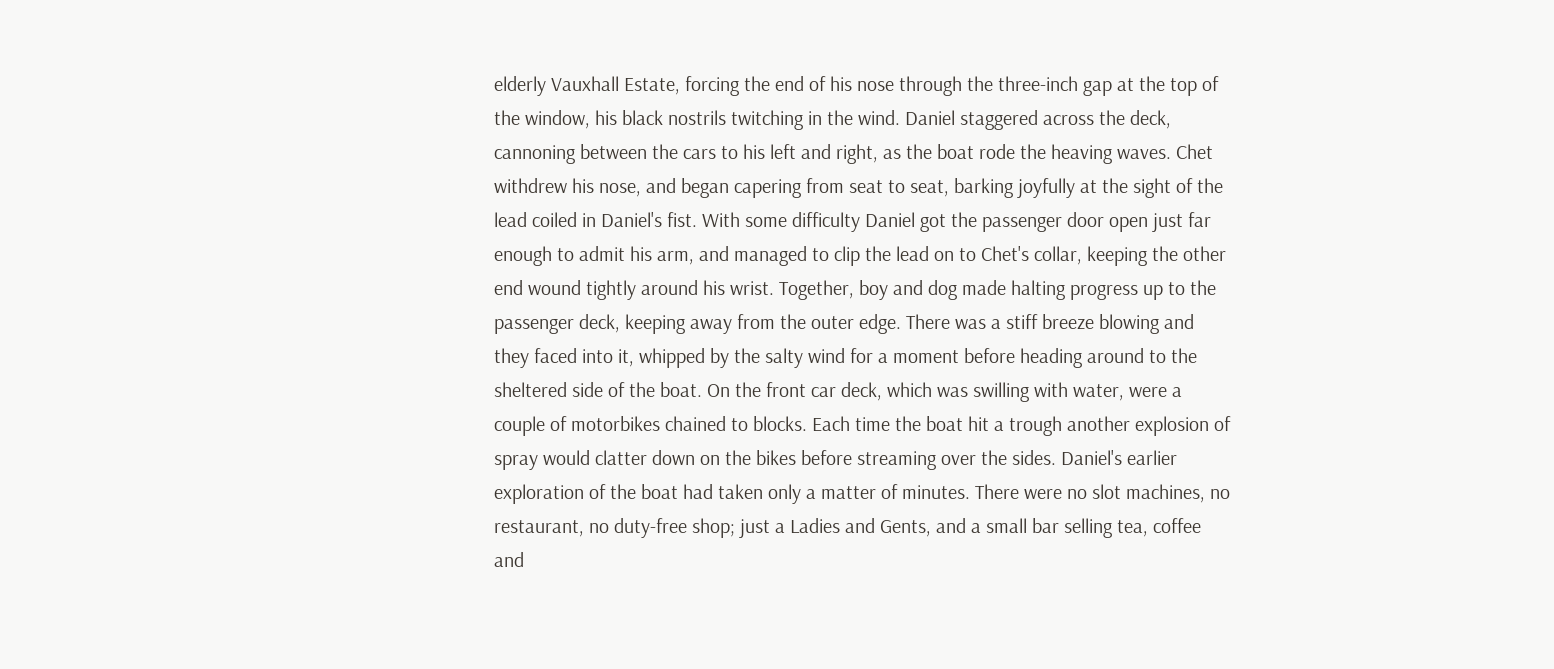elderly Vauxhall Estate, forcing the end of his nose through the three-inch gap at the top of the window, his black nostrils twitching in the wind. Daniel staggered across the deck, cannoning between the cars to his left and right, as the boat rode the heaving waves. Chet withdrew his nose, and began capering from seat to seat, barking joyfully at the sight of the lead coiled in Daniel's fist. With some difficulty Daniel got the passenger door open just far enough to admit his arm, and managed to clip the lead on to Chet's collar, keeping the other end wound tightly around his wrist. Together, boy and dog made halting progress up to the passenger deck, keeping away from the outer edge. There was a stiff breeze blowing and they faced into it, whipped by the salty wind for a moment before heading around to the sheltered side of the boat. On the front car deck, which was swilling with water, were a couple of motorbikes chained to blocks. Each time the boat hit a trough another explosion of spray would clatter down on the bikes before streaming over the sides. Daniel's earlier exploration of the boat had taken only a matter of minutes. There were no slot machines, no restaurant, no duty-free shop; just a Ladies and Gents, and a small bar selling tea, coffee and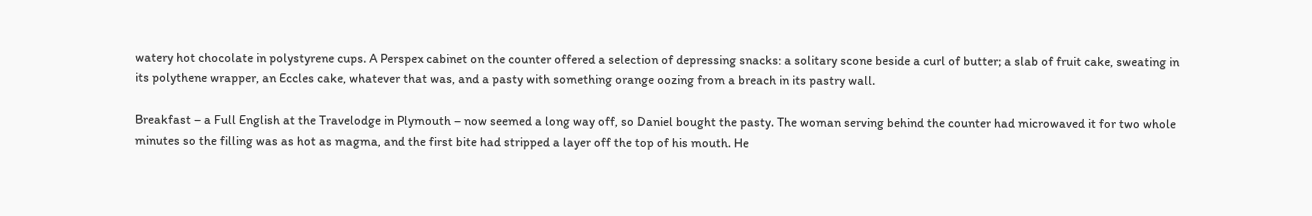watery hot chocolate in polystyrene cups. A Perspex cabinet on the counter offered a selection of depressing snacks: a solitary scone beside a curl of butter; a slab of fruit cake, sweating in its polythene wrapper, an Eccles cake, whatever that was, and a pasty with something orange oozing from a breach in its pastry wall.

Breakfast – a Full English at the Travelodge in Plymouth – now seemed a long way off, so Daniel bought the pasty. The woman serving behind the counter had microwaved it for two whole minutes so the filling was as hot as magma, and the first bite had stripped a layer off the top of his mouth. He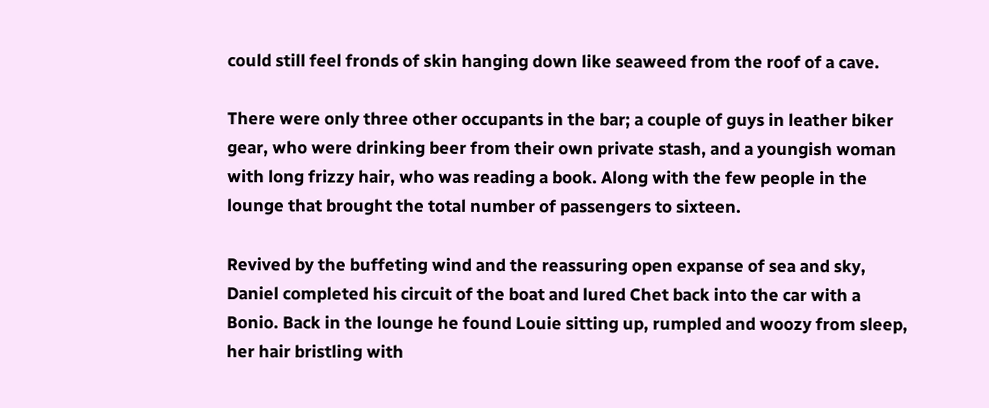could still feel fronds of skin hanging down like seaweed from the roof of a cave.

There were only three other occupants in the bar; a couple of guys in leather biker gear, who were drinking beer from their own private stash, and a youngish woman with long frizzy hair, who was reading a book. Along with the few people in the lounge that brought the total number of passengers to sixteen.

Revived by the buffeting wind and the reassuring open expanse of sea and sky, Daniel completed his circuit of the boat and lured Chet back into the car with a Bonio. Back in the lounge he found Louie sitting up, rumpled and woozy from sleep, her hair bristling with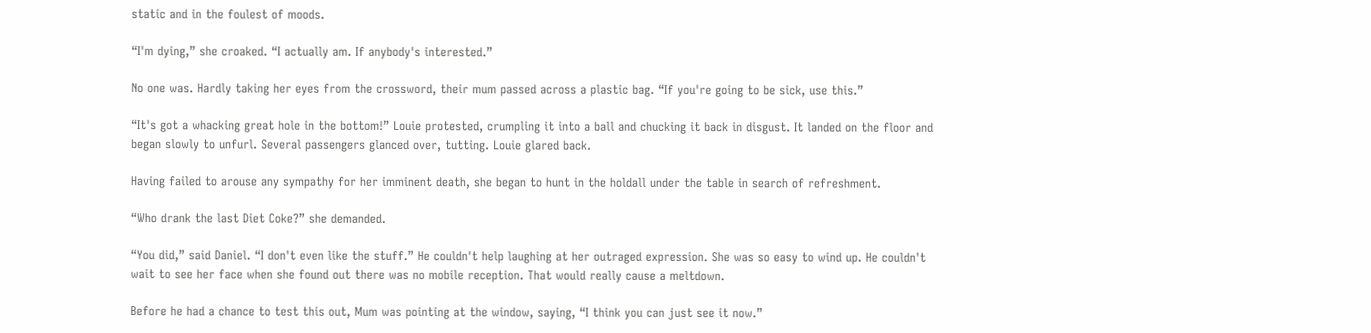static and in the foulest of moods.

“I'm dying,” she croaked. “I actually am. If anybody's interested.”

No one was. Hardly taking her eyes from the crossword, their mum passed across a plastic bag. “If you're going to be sick, use this.”

“It's got a whacking great hole in the bottom!” Louie protested, crumpling it into a ball and chucking it back in disgust. It landed on the floor and began slowly to unfurl. Several passengers glanced over, tutting. Louie glared back.

Having failed to arouse any sympathy for her imminent death, she began to hunt in the holdall under the table in search of refreshment.

“Who drank the last Diet Coke?” she demanded.

“You did,” said Daniel. “I don't even like the stuff.” He couldn't help laughing at her outraged expression. She was so easy to wind up. He couldn't wait to see her face when she found out there was no mobile reception. That would really cause a meltdown.

Before he had a chance to test this out, Mum was pointing at the window, saying, “I think you can just see it now.”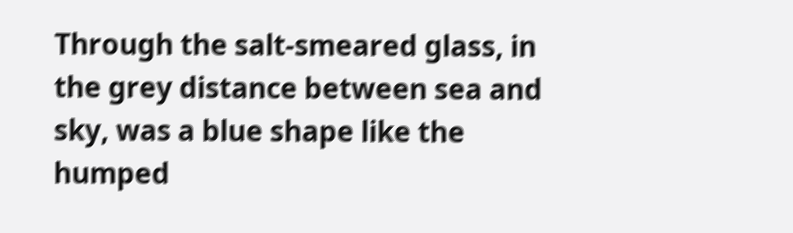Through the salt-smeared glass, in the grey distance between sea and sky, was a blue shape like the humped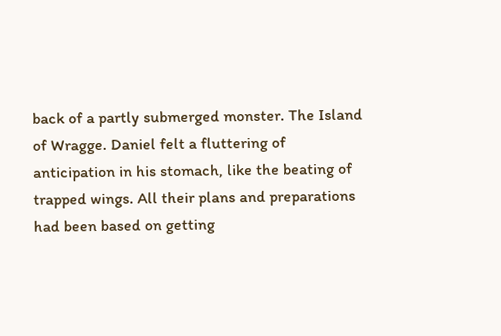back of a partly submerged monster. The Island of Wragge. Daniel felt a fluttering of anticipation in his stomach, like the beating of trapped wings. All their plans and preparations had been based on getting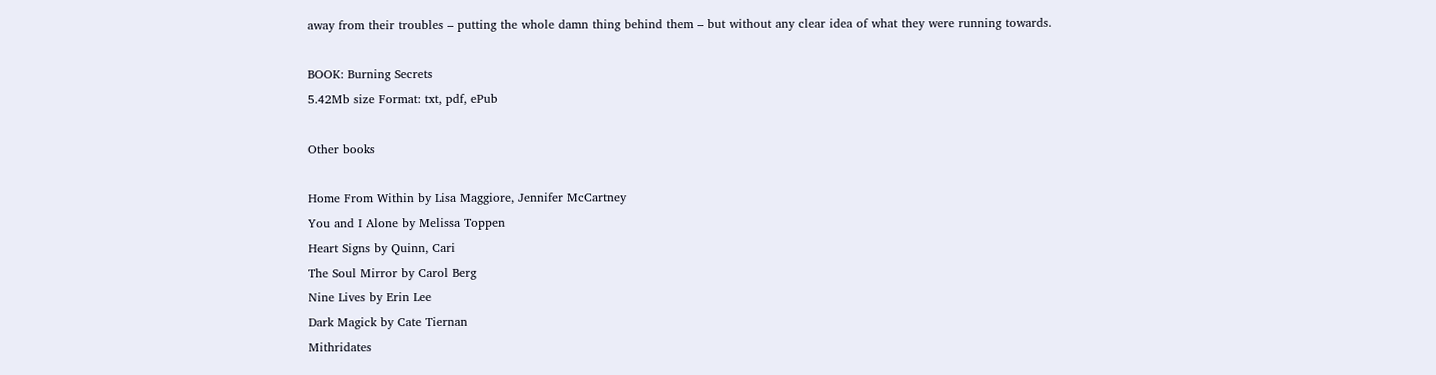away from their troubles – putting the whole damn thing behind them – but without any clear idea of what they were running towards.

BOOK: Burning Secrets
5.42Mb size Format: txt, pdf, ePub

Other books

Home From Within by Lisa Maggiore, Jennifer McCartney
You and I Alone by Melissa Toppen
Heart Signs by Quinn, Cari
The Soul Mirror by Carol Berg
Nine Lives by Erin Lee
Dark Magick by Cate Tiernan
Mithridates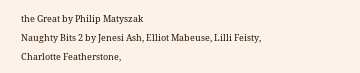the Great by Philip Matyszak
Naughty Bits 2 by Jenesi Ash, Elliot Mabeuse, Lilli Feisty, Charlotte Featherstone,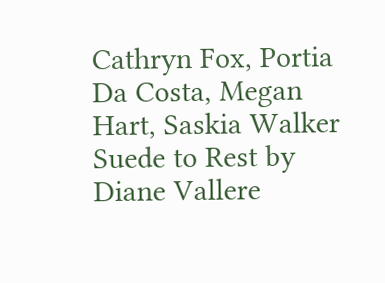Cathryn Fox, Portia Da Costa, Megan Hart, Saskia Walker
Suede to Rest by Diane Vallere